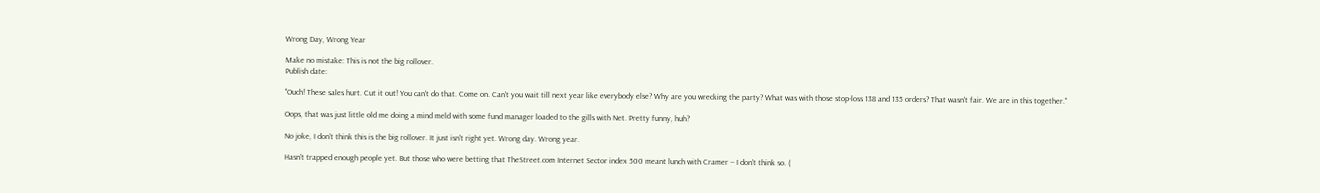Wrong Day, Wrong Year

Make no mistake: This is not the big rollover.
Publish date:

"Ouch! These sales hurt. Cut it out! You can't do that. Come on. Can't you wait till next year like everybody else? Why are you wrecking the party? What was with those stop-loss 138 and 135 orders? That wasn't fair. We are in this together."

Oops, that was just little old me doing a mind meld with some fund manager loaded to the gills with Net. Pretty funny, huh?

No joke, I don't think this is the big rollover. It just isn't right yet. Wrong day. Wrong year.

Hasn't trapped enough people yet. But those who were betting that TheStreet.com Internet Sector index 500 meant lunch with Cramer -- I don't think so. (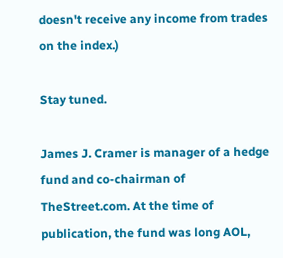doesn't receive any income from trades on the index.)

Stay tuned.

James J. Cramer is manager of a hedge fund and co-chairman of TheStreet.com. At the time of publication, the fund was long AOL,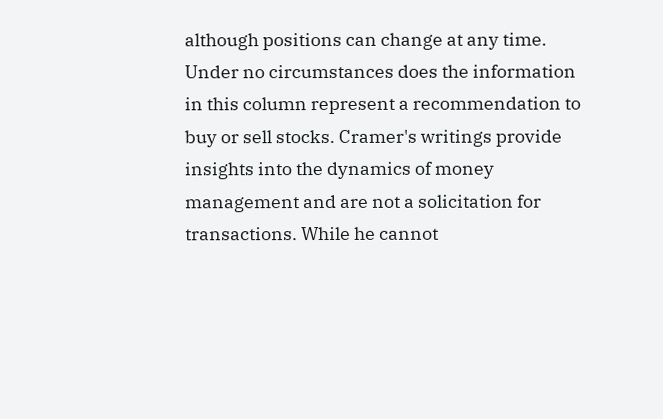although positions can change at any time. Under no circumstances does the information in this column represent a recommendation to buy or sell stocks. Cramer's writings provide insights into the dynamics of money management and are not a solicitation for transactions. While he cannot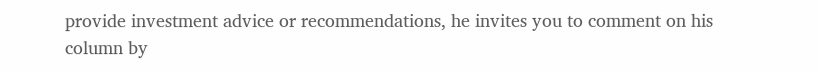provide investment advice or recommendations, he invites you to comment on his column by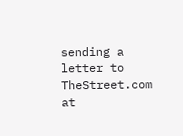sending a letter to TheStreet.com at